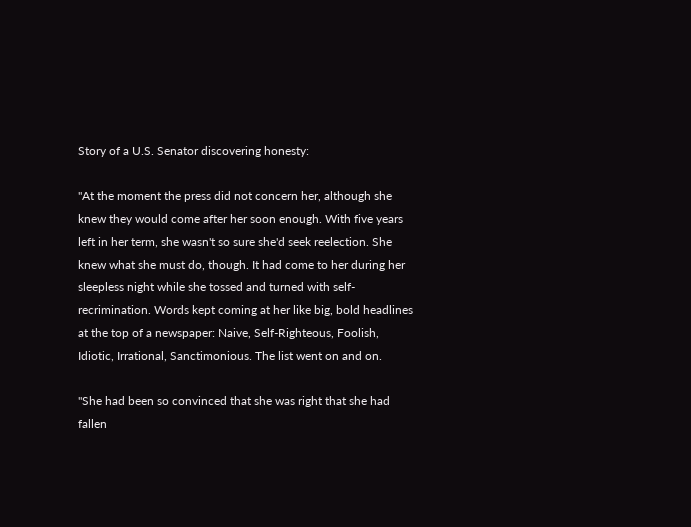Story of a U.S. Senator discovering honesty:

"At the moment the press did not concern her, although she knew they would come after her soon enough. With five years left in her term, she wasn't so sure she'd seek reelection. She knew what she must do, though. It had come to her during her sleepless night while she tossed and turned with self-recrimination. Words kept coming at her like big, bold headlines at the top of a newspaper: Naive, Self-Righteous, Foolish, Idiotic, Irrational, Sanctimonious. The list went on and on.

"She had been so convinced that she was right that she had fallen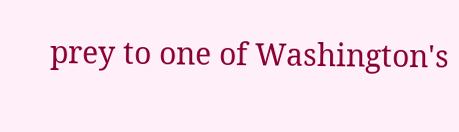prey to one of Washington's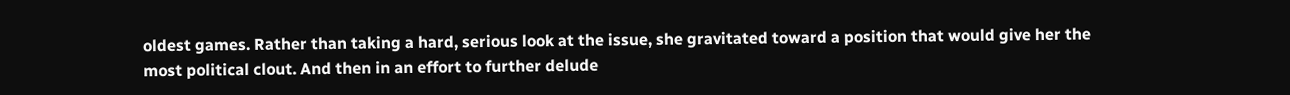oldest games. Rather than taking a hard, serious look at the issue, she gravitated toward a position that would give her the most political clout. And then in an effort to further delude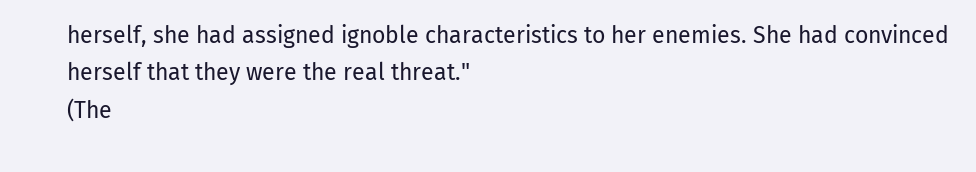herself, she had assigned ignoble characteristics to her enemies. She had convinced herself that they were the real threat."
(The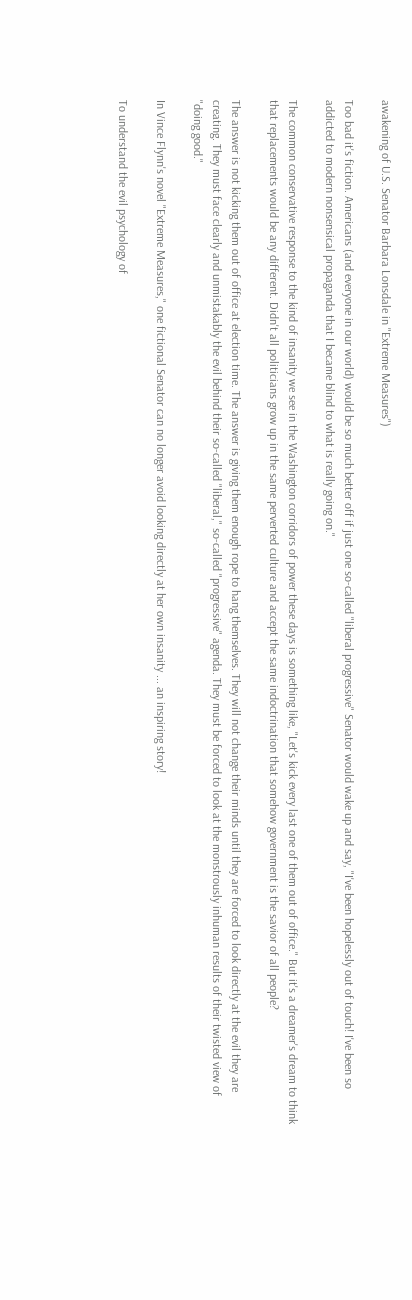awakening of U.S. Senator Barbara Lonsdale in "Extreme Measures")

Too bad it's fiction. Americans (and everyone in our world) would be so much better off if just one so-called "liberal progressive" Senator would wake up and say, "I've been hopelessly out of touch! I've been so addicted to modern nonsensical propaganda that I became blind to what is really going on."

The common conservative response to the kind of insanity we see in the Washington corridors of power these days is something like, "Let's kick every last one of them out of office." But it's a dreamer's dream to think that replacements would be any different. Didn't all politicians grow up in the same perverted culture and accept the same indoctrination that somehow government is the savior of all people?

The answer is not kicking them out of office at election time. The answer is giving them enough rope to hang themselves. They will not change their minds until they are forced to look directly at the evil they are creating. They must face clearly and unmistakably the evil behind their so-called "liberal," so-called "progressive" agenda. They must be forced to look at the monstrously inhuman results of their twisted view of "doing good."

In Vince Flynn's novel "Extreme Measures," one fictional Senator can no longer avoid looking directly at her own insanity ... an inspiring story!

To understand the evil psychology of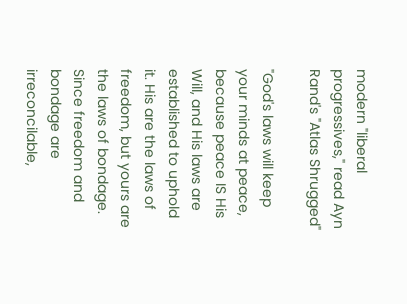modern "liberal progressives," read Ayn Rand's "Atlas Shrugged"

"God's laws will keep your minds at peace, because peace IS His Will, and His laws are established to uphold it. His are the laws of freedom, but yours are the laws of bondage. Since freedom and bondage are irreconcilable,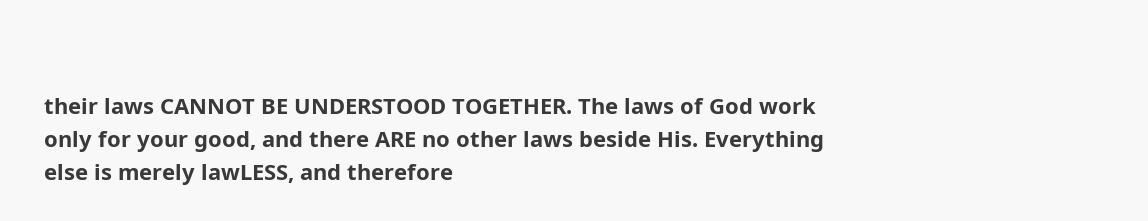their laws CANNOT BE UNDERSTOOD TOGETHER. The laws of God work only for your good, and there ARE no other laws beside His. Everything else is merely lawLESS, and therefore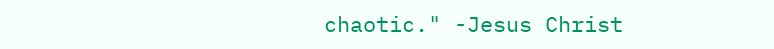chaotic." -Jesus Christ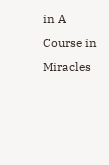in A Course in Miracles